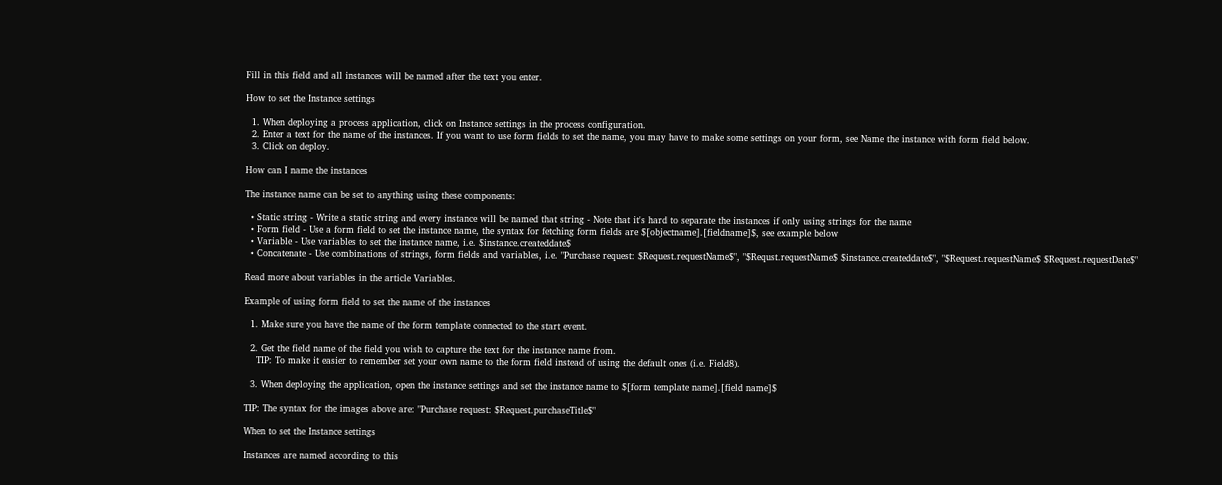Fill in this field and all instances will be named after the text you enter.

How to set the Instance settings

  1. When deploying a process application, click on Instance settings in the process configuration.
  2. Enter a text for the name of the instances. If you want to use form fields to set the name, you may have to make some settings on your form, see Name the instance with form field below.
  3. Click on deploy.

How can I name the instances

The instance name can be set to anything using these components:

  • Static string - Write a static string and every instance will be named that string - Note that it's hard to separate the instances if only using strings for the name
  • Form field - Use a form field to set the instance name, the syntax for fetching form fields are $[objectname].[fieldname]$, see example below
  • Variable - Use variables to set the instance name, i.e. $instance.createddate$
  • Concatenate - Use combinations of strings, form fields and variables, i.e. "Purchase request: $Request.requestName$", "$Requst.requestName$ $instance.createddate$", "$Request.requestName$ $Request.requestDate$"

Read more about variables in the article Variables.

Example of using form field to set the name of the instances

  1. Make sure you have the name of the form template connected to the start event.

  2. Get the field name of the field you wish to capture the text for the instance name from.
    TIP: To make it easier to remember set your own name to the form field instead of using the default ones (i.e. Field8).

  3. When deploying the application, open the instance settings and set the instance name to $[form template name].[field name]$

TIP: The syntax for the images above are: "Purchase request: $Request.purchaseTitle$"

When to set the Instance settings

Instances are named according to this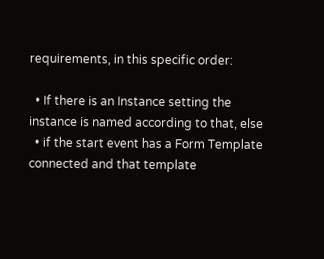requirements, in this specific order:

  • If there is an Instance setting the instance is named according to that, else
  • if the start event has a Form Template connected and that template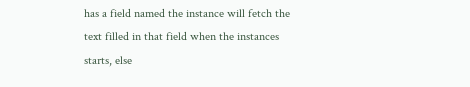has a field named the instance will fetch the text filled in that field when the instances starts, else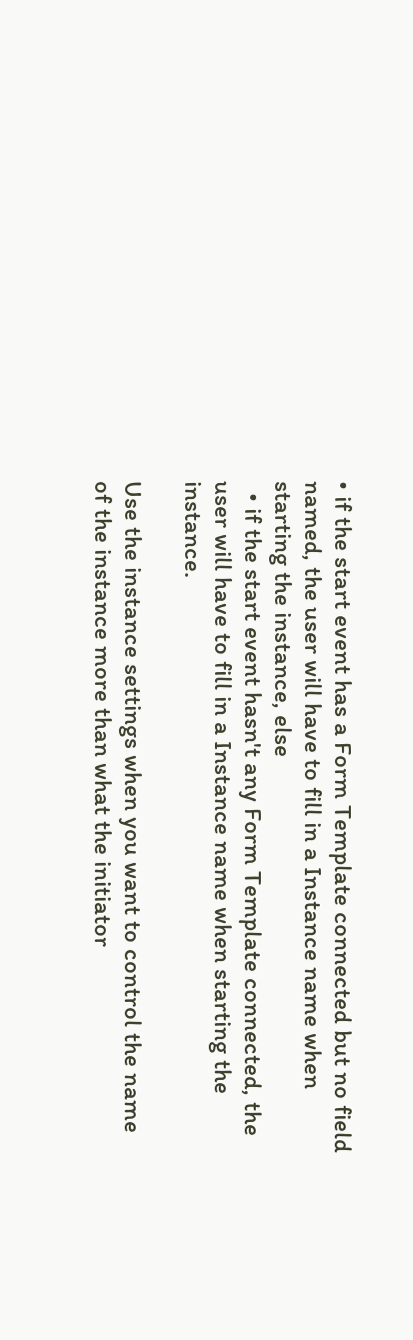• if the start event has a Form Template connected but no field named, the user will have to fill in a Instance name when starting the instance, else
  • if the start event hasn't any Form Template connected, the user will have to fill in a Instance name when starting the instance.

Use the instance settings when you want to control the name of the instance more than what the initiator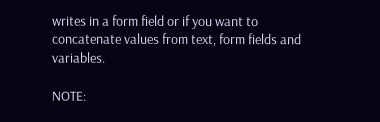writes in a form field or if you want to concatenate values from text, form fields and variables.

NOTE: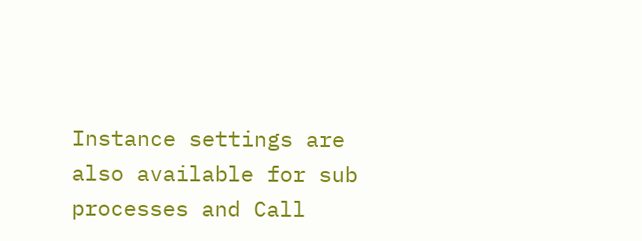Instance settings are also available for sub processes and Call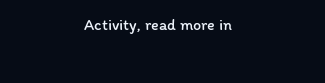Activity, read more in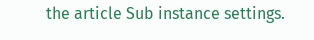the article Sub instance settings.